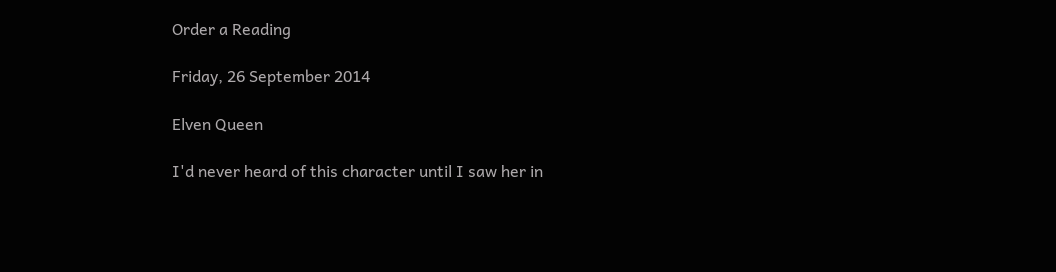Order a Reading

Friday, 26 September 2014

Elven Queen

I'd never heard of this character until I saw her in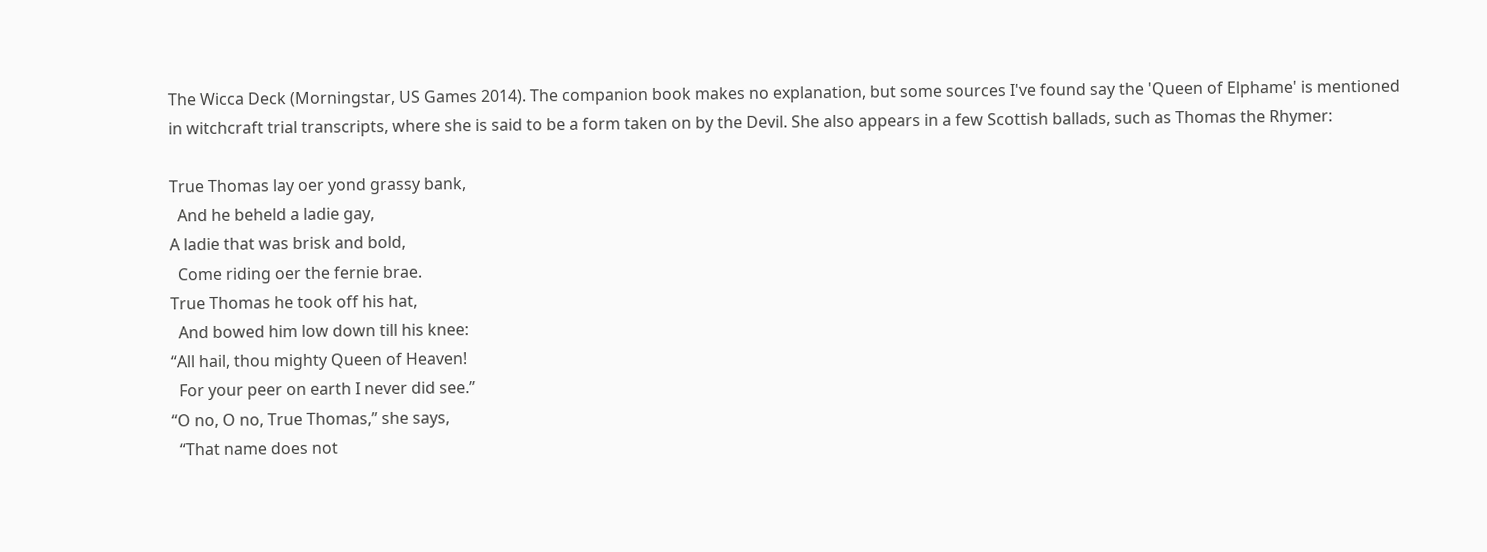The Wicca Deck (Morningstar, US Games 2014). The companion book makes no explanation, but some sources I've found say the 'Queen of Elphame' is mentioned in witchcraft trial transcripts, where she is said to be a form taken on by the Devil. She also appears in a few Scottish ballads, such as Thomas the Rhymer:

True Thomas lay oer yond grassy bank,
  And he beheld a ladie gay,
A ladie that was brisk and bold,
  Come riding oer the fernie brae.
True Thomas he took off his hat,
  And bowed him low down till his knee:
“All hail, thou mighty Queen of Heaven!
  For your peer on earth I never did see.”
“O no, O no, True Thomas,” she says,
  “That name does not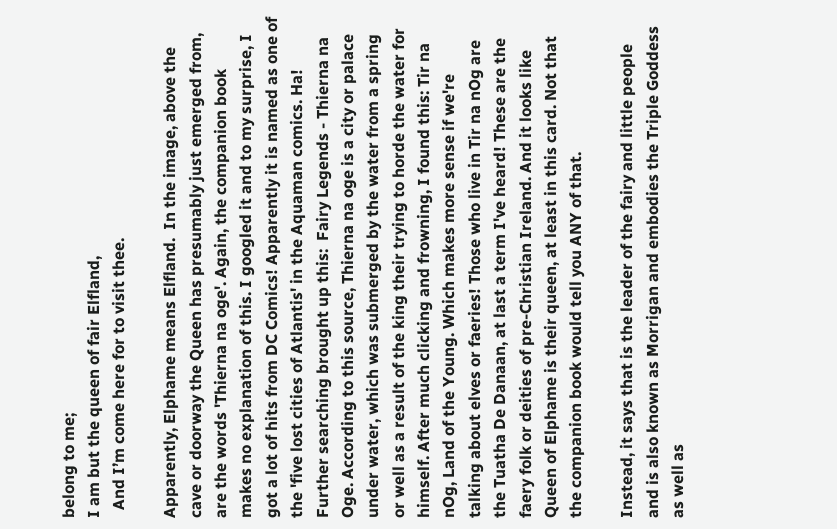belong to me;
I am but the queen of fair Elfland,
  And I’m come here for to visit thee.

Apparently, Elphame means Elfland.  In the image, above the cave or doorway the Queen has presumably just emerged from, are the words 'Thierna na oge'. Again, the companion book makes no explanation of this. I googled it and to my surprise, I got a lot of hits from DC Comics! Apparently it is named as one of the 'five lost cities of Atlantis' in the Aquaman comics. Ha! Further searching brought up this:  Fairy Legends - Thierna na Oge. According to this source, Thierna na oge is a city or palace under water, which was submerged by the water from a spring or well as a result of the king their trying to horde the water for himself. After much clicking and frowning, I found this: Tir na nOg, Land of the Young. Which makes more sense if we're talking about elves or faeries! Those who live in Tir na nOg are the Tuatha De Danaan, at last a term I've heard! These are the faery folk or deities of pre-Christian Ireland. And it looks like Queen of Elphame is their queen, at least in this card. Not that the companion book would tell you ANY of that.

Instead, it says that is the leader of the fairy and little people and is also known as Morrigan and embodies the Triple Goddess as well as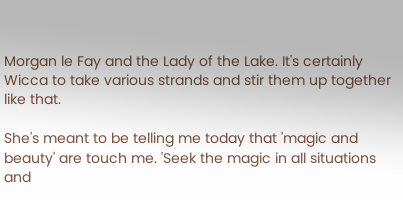Morgan le Fay and the Lady of the Lake. It's certainly Wicca to take various strands and stir them up together like that.

She's meant to be telling me today that 'magic and beauty' are touch me. 'Seek the magic in all situations and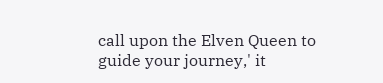call upon the Elven Queen to guide your journey,' it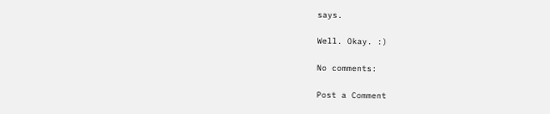says.

Well. Okay. :)

No comments:

Post a Comment